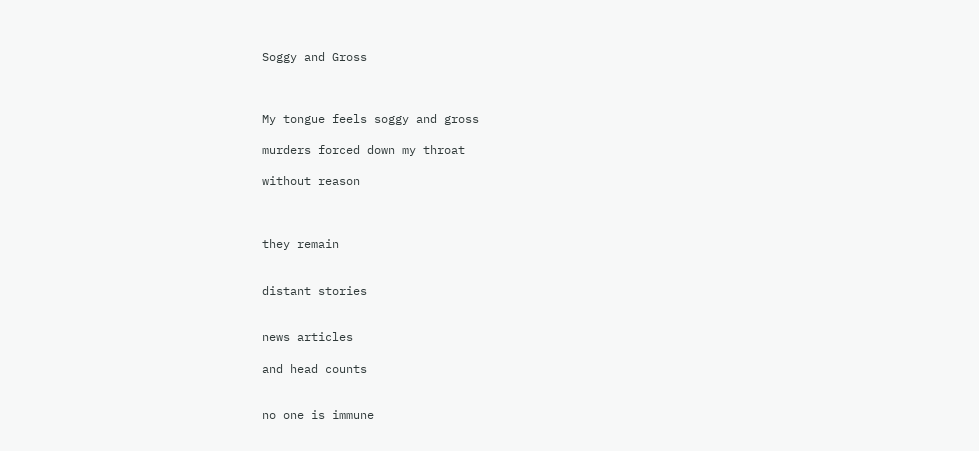Soggy and Gross



My tongue feels soggy and gross

murders forced down my throat

without reason



they remain


distant stories


news articles

and head counts


no one is immune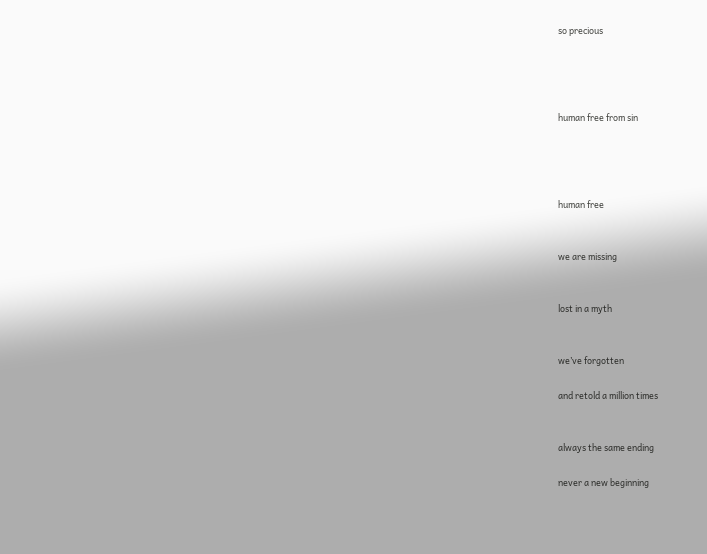so precious




human free from sin




human free


we are missing


lost in a myth


we’ve forgotten

and retold a million times


always the same ending

never a new beginning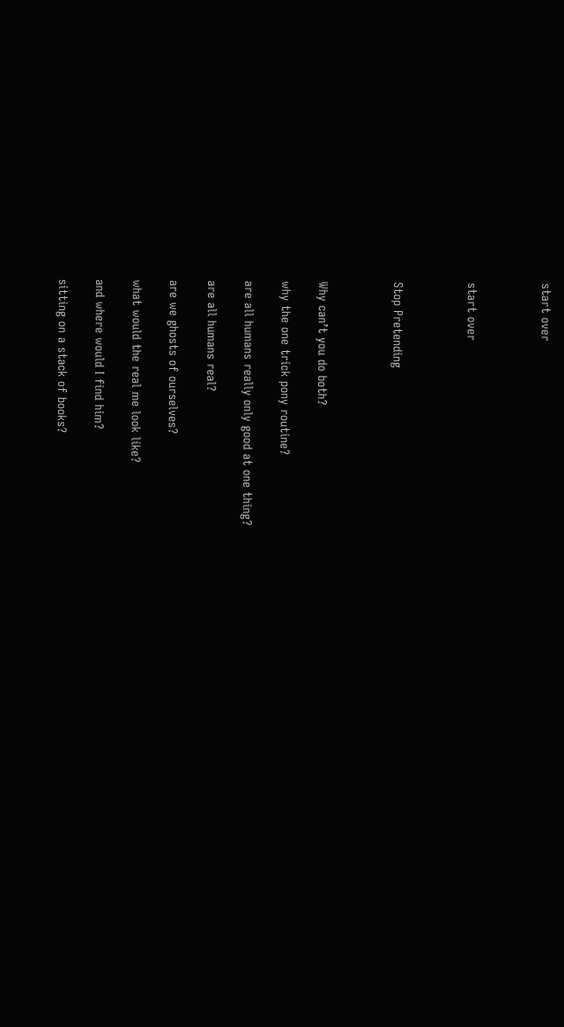start over



start over



Stop Pretending



Why can’t you do both?

why the one trick pony routine?

are all humans really only good at one thing?

are all humans real?

are we ghosts of ourselves?

what would the real me look like?

and where would I find him?

sitting on a stack of books?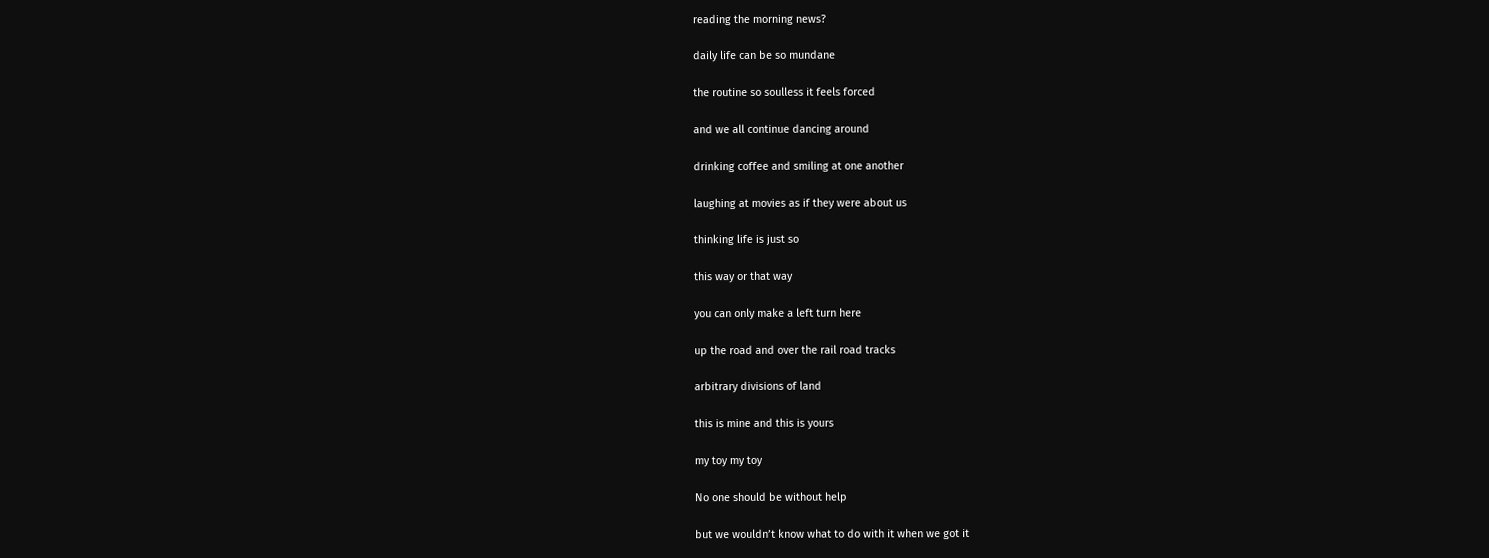reading the morning news?

daily life can be so mundane

the routine so soulless it feels forced

and we all continue dancing around

drinking coffee and smiling at one another

laughing at movies as if they were about us

thinking life is just so

this way or that way

you can only make a left turn here

up the road and over the rail road tracks

arbitrary divisions of land

this is mine and this is yours

my toy my toy

No one should be without help

but we wouldn’t know what to do with it when we got it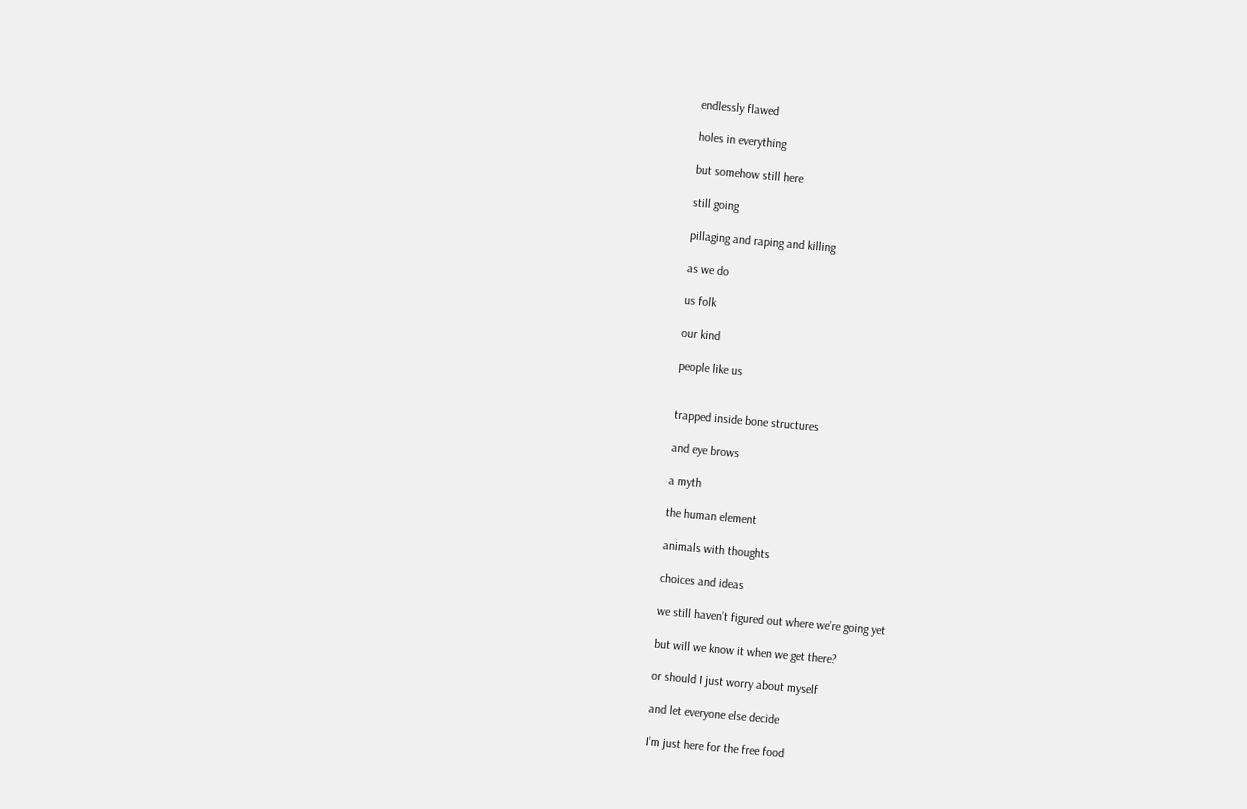endlessly flawed

holes in everything

but somehow still here

still going

pillaging and raping and killing

as we do

us folk

our kind

people like us


trapped inside bone structures

and eye brows

a myth

the human element

animals with thoughts

choices and ideas

we still haven’t figured out where we’re going yet

but will we know it when we get there?

or should I just worry about myself

and let everyone else decide

I’m just here for the free food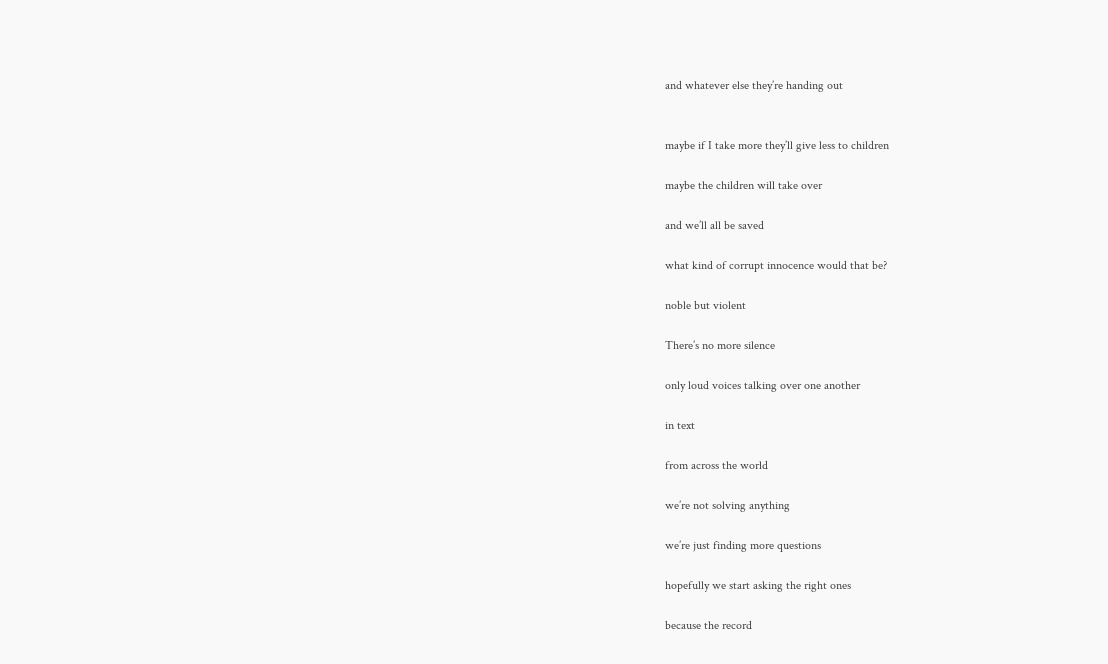and whatever else they’re handing out


maybe if I take more they’ll give less to children

maybe the children will take over

and we’ll all be saved

what kind of corrupt innocence would that be?

noble but violent

There’s no more silence

only loud voices talking over one another

in text

from across the world

we’re not solving anything

we’re just finding more questions

hopefully we start asking the right ones

because the record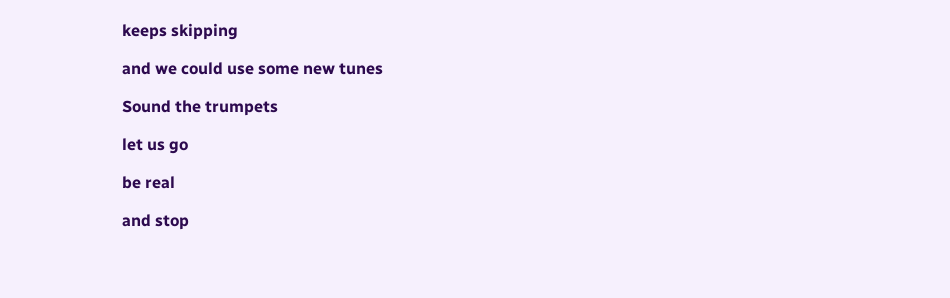keeps skipping

and we could use some new tunes

Sound the trumpets

let us go

be real

and stop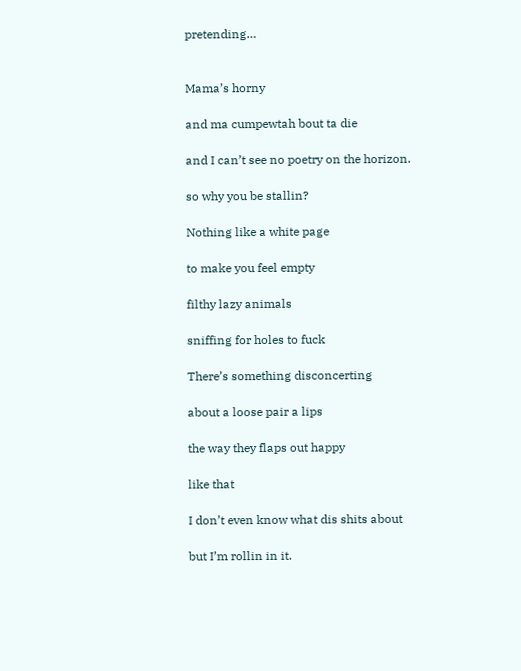pretending…


Mama’s horny

and ma cumpewtah bout ta die

and I can’t see no poetry on the horizon.

so why you be stallin?

Nothing like a white page

to make you feel empty

filthy lazy animals

sniffing for holes to fuck

There’s something disconcerting

about a loose pair a lips

the way they flaps out happy

like that

I don’t even know what dis shits about

but I’m rollin in it.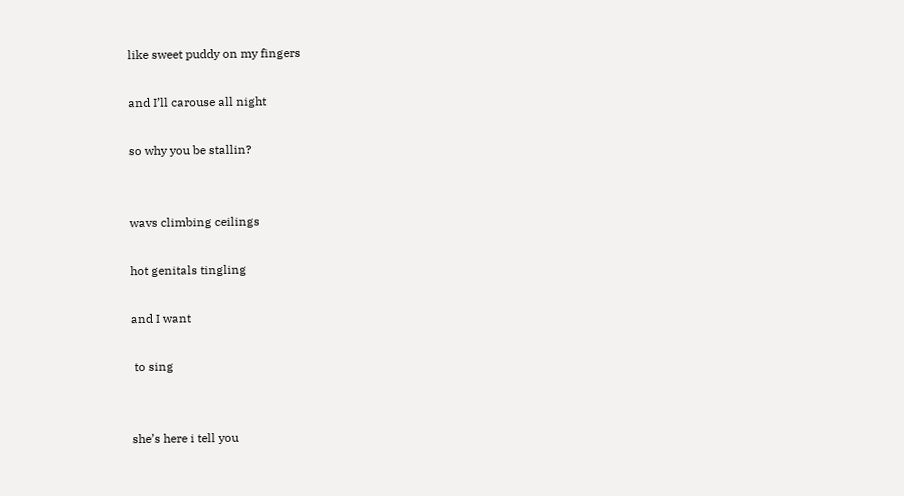like sweet puddy on my fingers

and I’ll carouse all night

so why you be stallin?


wavs climbing ceilings

hot genitals tingling

and I want

 to sing


she’s here i tell you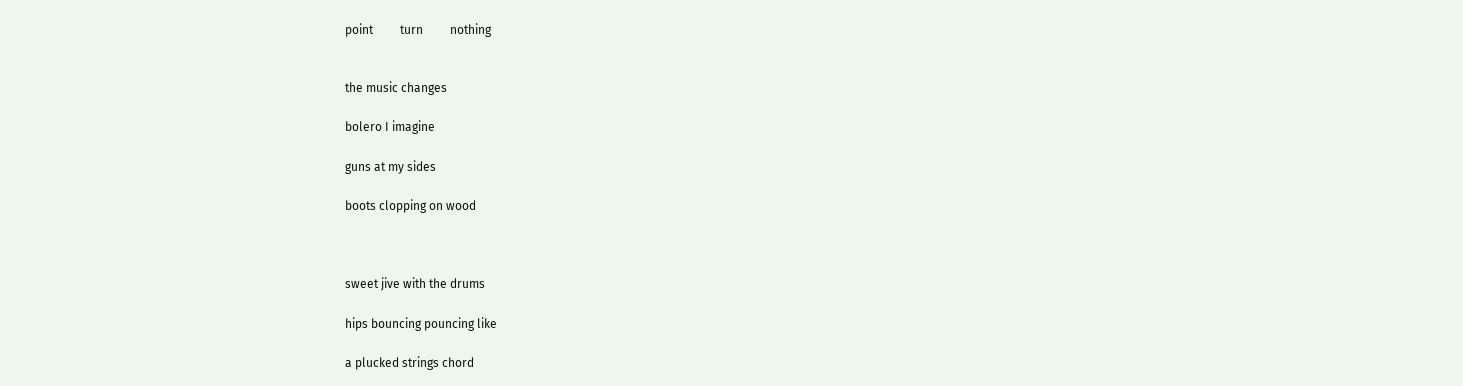point         turn         nothing


the music changes

bolero I imagine

guns at my sides

boots clopping on wood



sweet jive with the drums

hips bouncing pouncing like

a plucked strings chord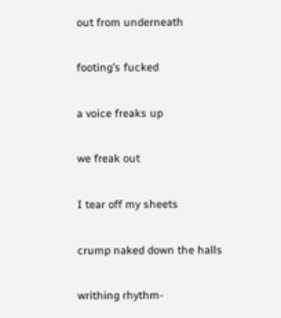out from underneath

footing’s fucked

a voice freaks up

we freak out

I tear off my sheets

crump naked down the halls

writhing rhythm-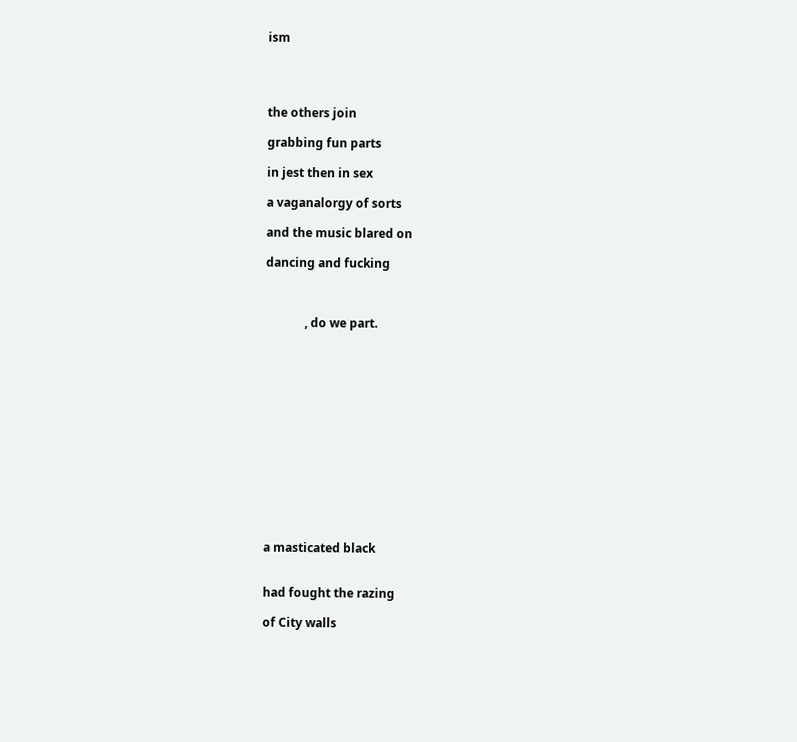ism




the others join

grabbing fun parts

in jest then in sex

a vaganalorgy of sorts

and the music blared on

dancing and fucking



             , do we part.














a masticated black


had fought the razing

of City walls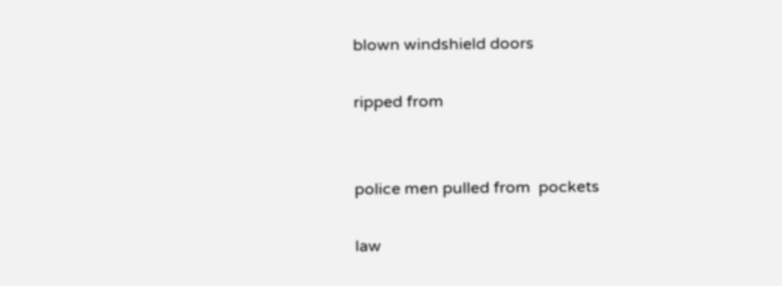blown windshield doors

ripped from


police men pulled from  pockets

law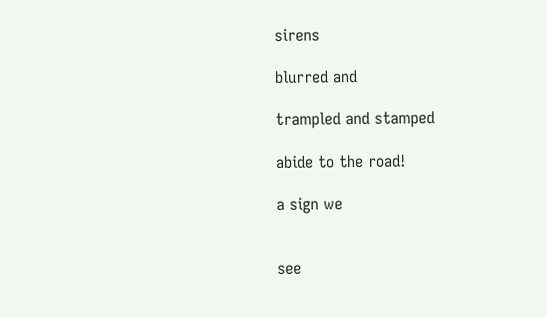sirens

blurred and

trampled and stamped

abide to the road!

a sign we


see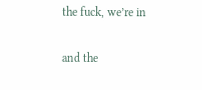the fuck, we’re in

and the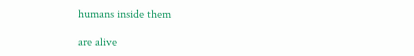humans inside them

are alive